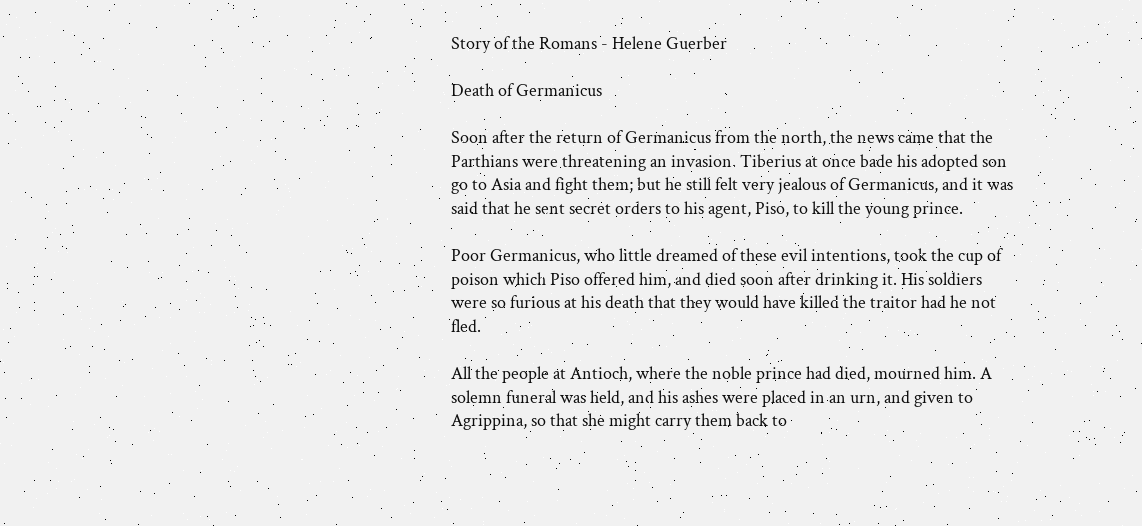Story of the Romans - Helene Guerber

Death of Germanicus

Soon after the return of Germanicus from the north, the news came that the Parthians were threatening an invasion. Tiberius at once bade his adopted son go to Asia and fight them; but he still felt very jealous of Germanicus, and it was said that he sent secret orders to his agent, Piso, to kill the young prince.

Poor Germanicus, who little dreamed of these evil intentions, took the cup of poison which Piso offered him, and died soon after drinking it. His soldiers were so furious at his death that they would have killed the traitor had he not fled.

All the people at Antioch, where the noble prince had died, mourned him. A solemn funeral was held, and his ashes were placed in an urn, and given to Agrippina, so that she might carry them back to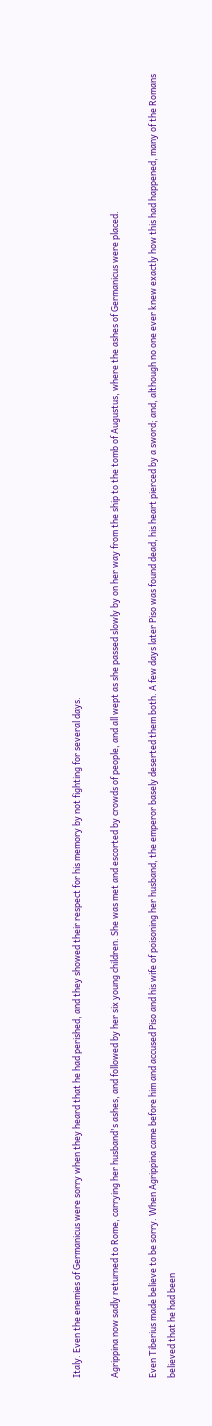Italy. Even the enemies of Germanicus were sorry when they heard that he had perished, and they showed their respect for his memory by not fighting for several days.

Agrippina now sadly returned to Rome, carrying her husband's ashes, and followed by her six young children. She was met and escorted by crowds of people, and all wept as she passed slowly by on her way from the ship to the tomb of Augustus, where the ashes of Germanicus were placed.

Even Tiberius made believe to be sorry. When Agrippina came before him and accused Piso and his wife of poisoning her husband, the emperor basely deserted them both. A few days later Piso was found dead, his heart pierced by a sword; and, although no one ever knew exactly how this had happened, many of the Romans believed that he had been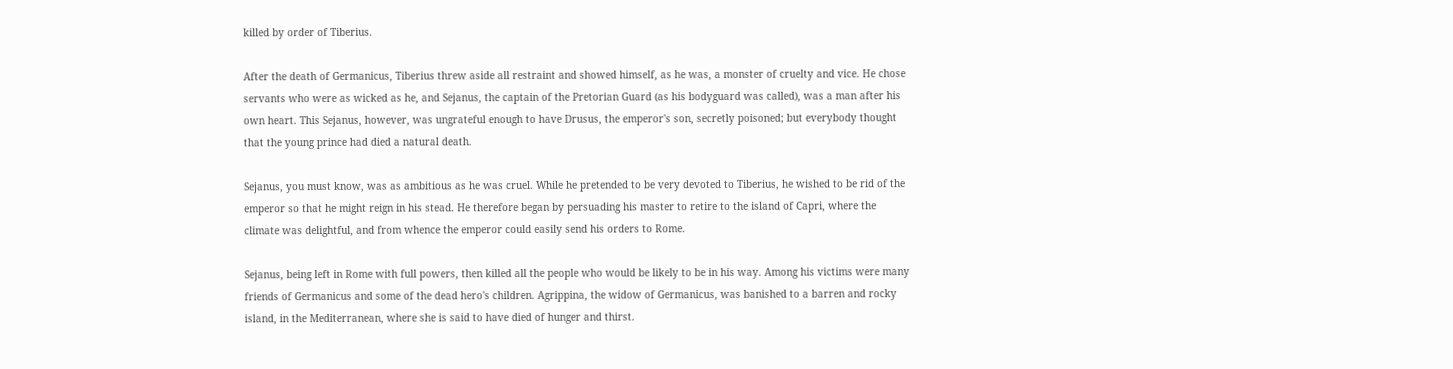killed by order of Tiberius.

After the death of Germanicus, Tiberius threw aside all restraint and showed himself, as he was, a monster of cruelty and vice. He chose servants who were as wicked as he, and Sejanus, the captain of the Pretorian Guard (as his bodyguard was called), was a man after his own heart. This Sejanus, however, was ungrateful enough to have Drusus, the emperor's son, secretly poisoned; but everybody thought that the young prince had died a natural death.

Sejanus, you must know, was as ambitious as he was cruel. While he pretended to be very devoted to Tiberius, he wished to be rid of the emperor so that he might reign in his stead. He therefore began by persuading his master to retire to the island of Capri, where the climate was delightful, and from whence the emperor could easily send his orders to Rome.

Sejanus, being left in Rome with full powers, then killed all the people who would be likely to be in his way. Among his victims were many friends of Germanicus and some of the dead hero's children. Agrippina, the widow of Germanicus, was banished to a barren and rocky island, in the Mediterranean, where she is said to have died of hunger and thirst.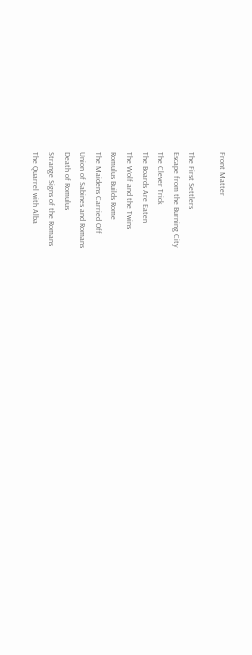Front Matter

The First Settlers
Escape from the Burning City
The Clever Trick
The Boards Are Eaten
The Wolf and the Twins
Romulus Builds Rome
The Maidens Carried Off
Union of Sabines and Romans
Death of Romulus
Strange Signs of the Romans
The Quarrel with Alba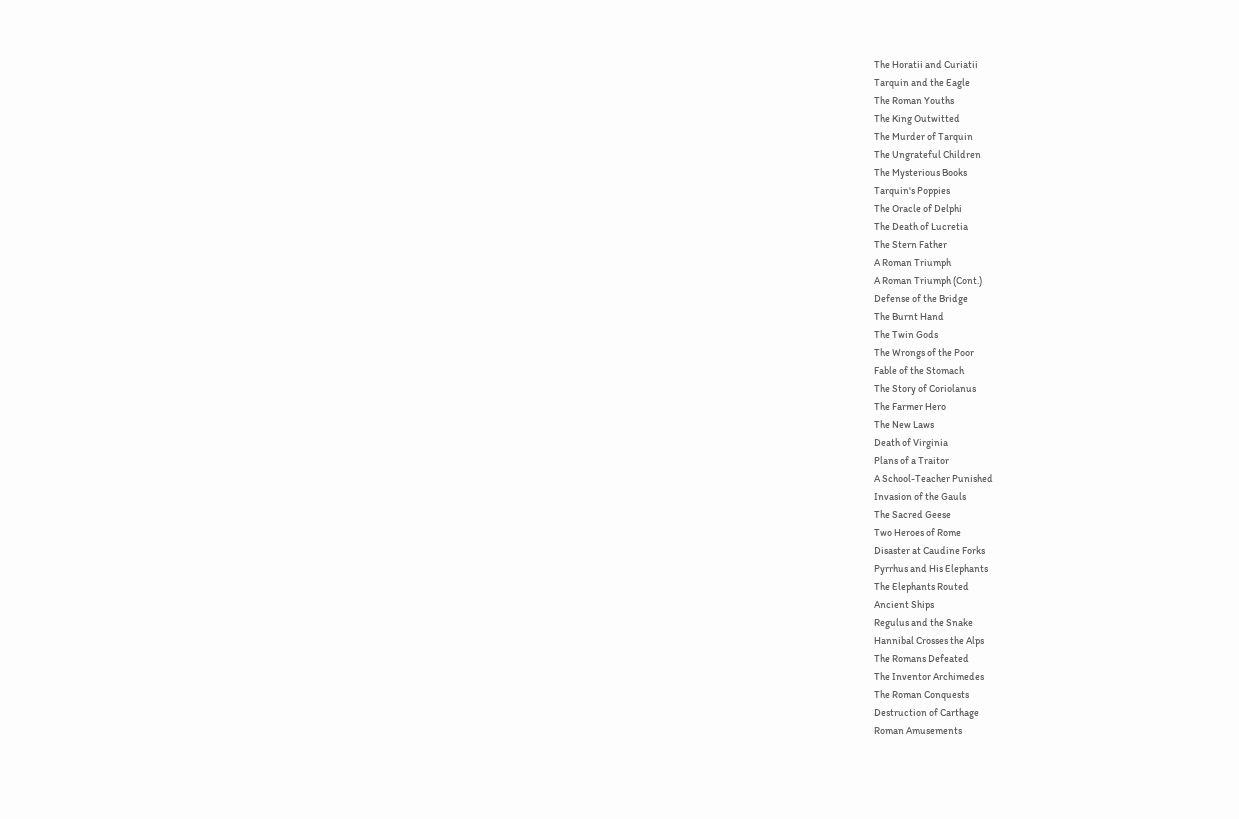The Horatii and Curiatii
Tarquin and the Eagle
The Roman Youths
The King Outwitted
The Murder of Tarquin
The Ungrateful Children
The Mysterious Books
Tarquin's Poppies
The Oracle of Delphi
The Death of Lucretia
The Stern Father
A Roman Triumph
A Roman Triumph (Cont.)
Defense of the Bridge
The Burnt Hand
The Twin Gods
The Wrongs of the Poor
Fable of the Stomach
The Story of Coriolanus
The Farmer Hero
The New Laws
Death of Virginia
Plans of a Traitor
A School-Teacher Punished
Invasion of the Gauls
The Sacred Geese
Two Heroes of Rome
Disaster at Caudine Forks
Pyrrhus and His Elephants
The Elephants Routed
Ancient Ships
Regulus and the Snake
Hannibal Crosses the Alps
The Romans Defeated
The Inventor Archimedes
The Roman Conquests
Destruction of Carthage
Roman Amusements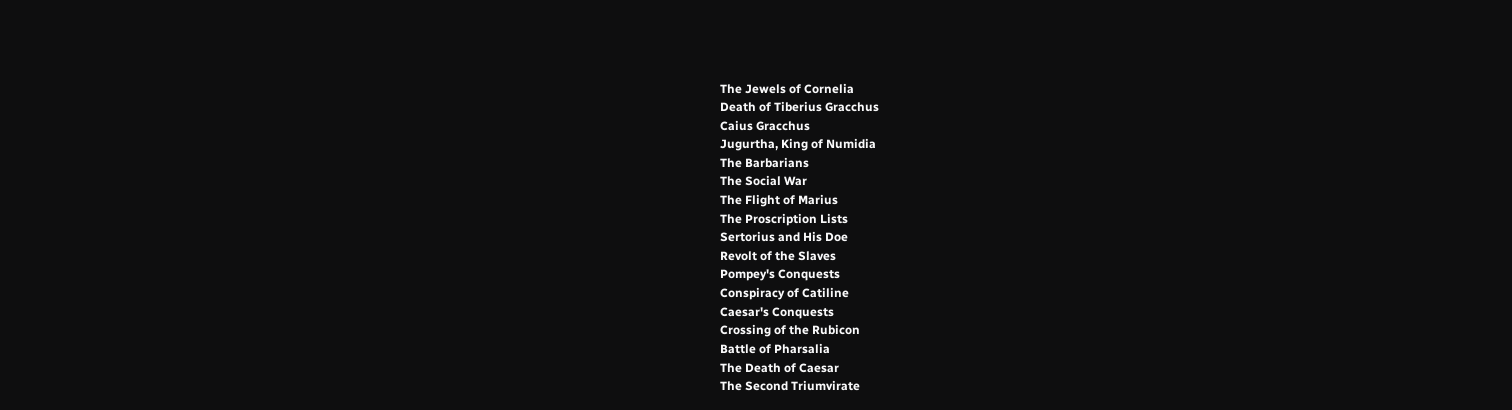The Jewels of Cornelia
Death of Tiberius Gracchus
Caius Gracchus
Jugurtha, King of Numidia
The Barbarians
The Social War
The Flight of Marius
The Proscription Lists
Sertorius and His Doe
Revolt of the Slaves
Pompey's Conquests
Conspiracy of Catiline
Caesar's Conquests
Crossing of the Rubicon
Battle of Pharsalia
The Death of Caesar
The Second Triumvirate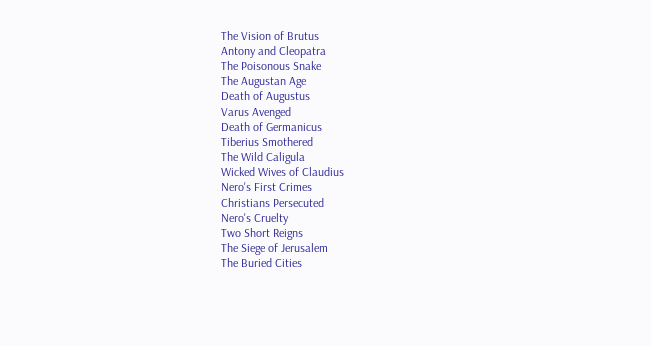The Vision of Brutus
Antony and Cleopatra
The Poisonous Snake
The Augustan Age
Death of Augustus
Varus Avenged
Death of Germanicus
Tiberius Smothered
The Wild Caligula
Wicked Wives of Claudius
Nero's First Crimes
Christians Persecuted
Nero's Cruelty
Two Short Reigns
The Siege of Jerusalem
The Buried Cities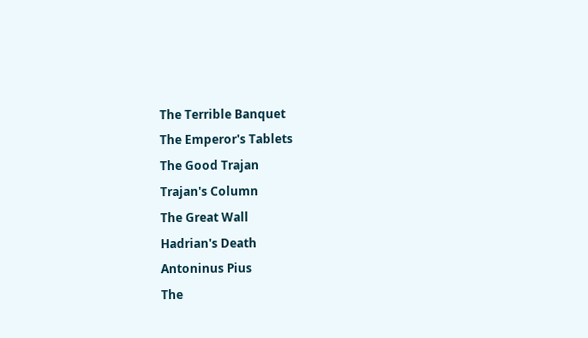The Terrible Banquet
The Emperor's Tablets
The Good Trajan
Trajan's Column
The Great Wall
Hadrian's Death
Antoninus Pius
The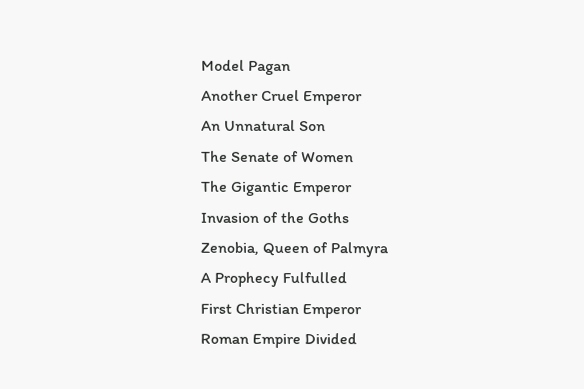Model Pagan
Another Cruel Emperor
An Unnatural Son
The Senate of Women
The Gigantic Emperor
Invasion of the Goths
Zenobia, Queen of Palmyra
A Prophecy Fulfulled
First Christian Emperor
Roman Empire Divided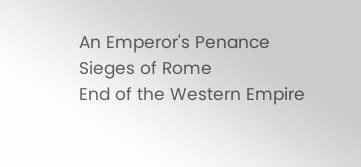An Emperor's Penance
Sieges of Rome
End of the Western Empire